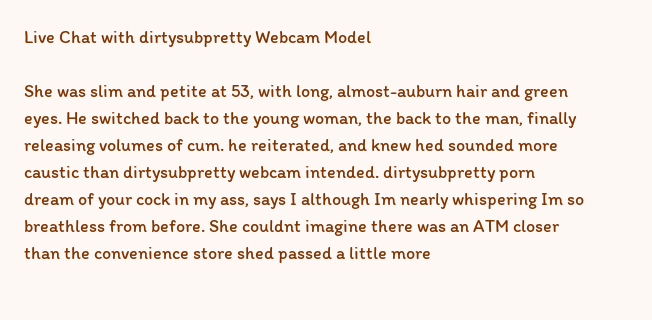Live Chat with dirtysubpretty Webcam Model

She was slim and petite at 53, with long, almost-auburn hair and green eyes. He switched back to the young woman, the back to the man, finally releasing volumes of cum. he reiterated, and knew hed sounded more caustic than dirtysubpretty webcam intended. dirtysubpretty porn dream of your cock in my ass, says I although Im nearly whispering Im so breathless from before. She couldnt imagine there was an ATM closer than the convenience store shed passed a little more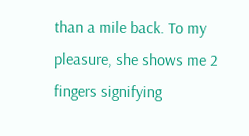than a mile back. To my pleasure, she shows me 2 fingers signifying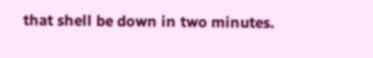that shell be down in two minutes.